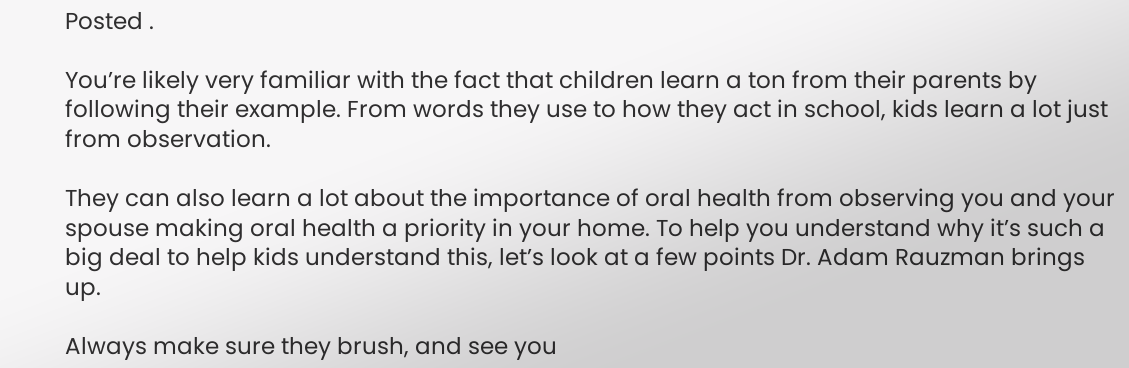Posted .

You’re likely very familiar with the fact that children learn a ton from their parents by following their example. From words they use to how they act in school, kids learn a lot just from observation.

They can also learn a lot about the importance of oral health from observing you and your spouse making oral health a priority in your home. To help you understand why it’s such a big deal to help kids understand this, let’s look at a few points Dr. Adam Rauzman brings up.

Always make sure they brush, and see you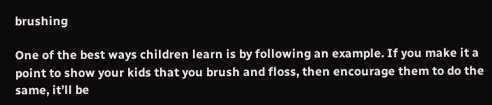brushing

One of the best ways children learn is by following an example. If you make it a point to show your kids that you brush and floss, then encourage them to do the same, it’ll be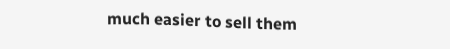much easier to sell them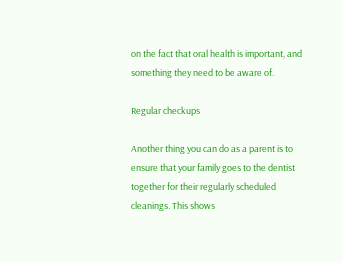on the fact that oral health is important, and something they need to be aware of.

Regular checkups

Another thing you can do as a parent is to ensure that your family goes to the dentist together for their regularly scheduled cleanings. This shows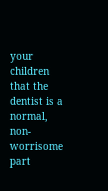your children that the dentist is a normal, non-worrisome part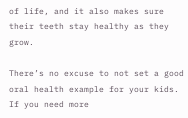of life, and it also makes sure their teeth stay healthy as they grow.

There’s no excuse to not set a good oral health example for your kids. If you need more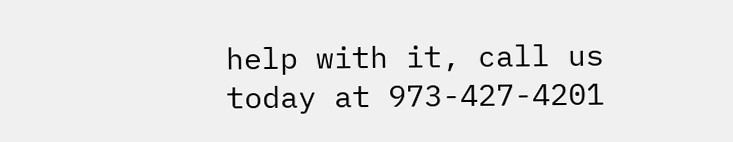help with it, call us today at 973-427-4201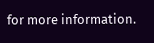for more information.